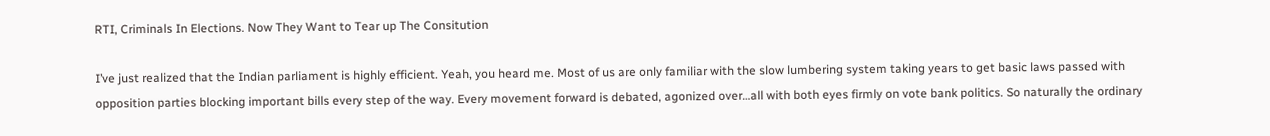RTI, Criminals In Elections. Now They Want to Tear up The Consitution

I’ve just realized that the Indian parliament is highly efficient. Yeah, you heard me. Most of us are only familiar with the slow lumbering system taking years to get basic laws passed with opposition parties blocking important bills every step of the way. Every movement forward is debated, agonized over…all with both eyes firmly on vote bank politics. So naturally the ordinary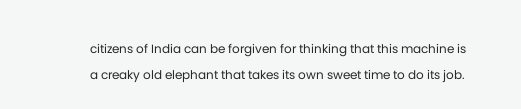citizens of India can be forgiven for thinking that this machine is a creaky old elephant that takes its own sweet time to do its job.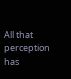All that perception has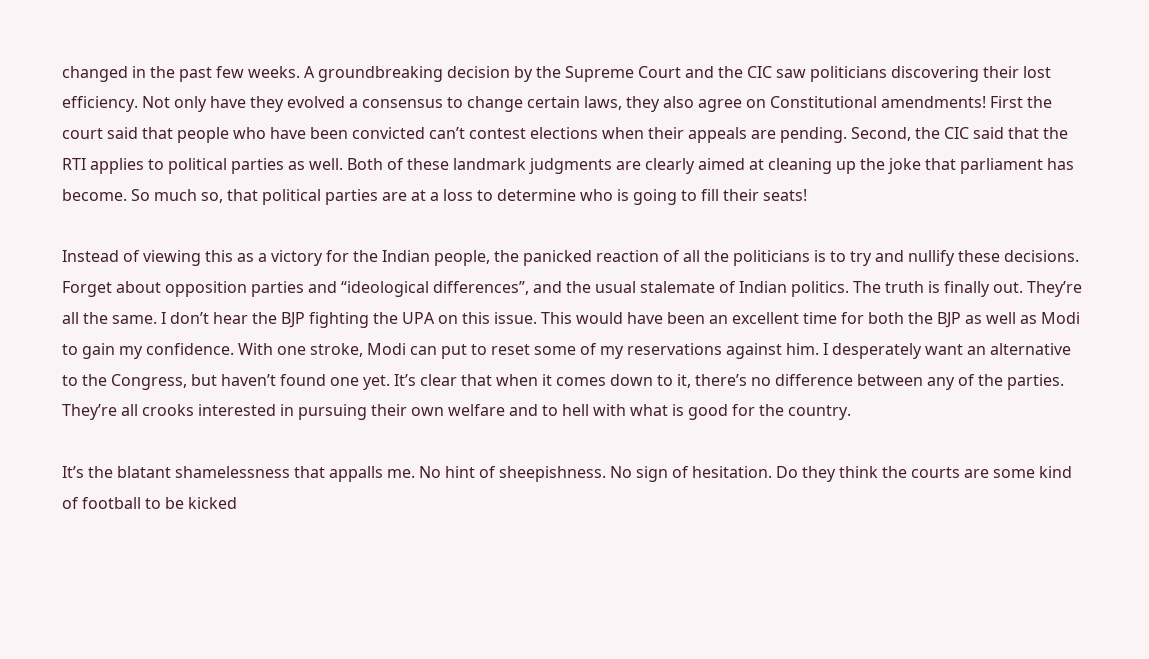changed in the past few weeks. A groundbreaking decision by the Supreme Court and the CIC saw politicians discovering their lost efficiency. Not only have they evolved a consensus to change certain laws, they also agree on Constitutional amendments! First the court said that people who have been convicted can’t contest elections when their appeals are pending. Second, the CIC said that the RTI applies to political parties as well. Both of these landmark judgments are clearly aimed at cleaning up the joke that parliament has become. So much so, that political parties are at a loss to determine who is going to fill their seats!

Instead of viewing this as a victory for the Indian people, the panicked reaction of all the politicians is to try and nullify these decisions. Forget about opposition parties and “ideological differences”, and the usual stalemate of Indian politics. The truth is finally out. They’re all the same. I don’t hear the BJP fighting the UPA on this issue. This would have been an excellent time for both the BJP as well as Modi to gain my confidence. With one stroke, Modi can put to reset some of my reservations against him. I desperately want an alternative to the Congress, but haven’t found one yet. It’s clear that when it comes down to it, there’s no difference between any of the parties. They’re all crooks interested in pursuing their own welfare and to hell with what is good for the country.

It’s the blatant shamelessness that appalls me. No hint of sheepishness. No sign of hesitation. Do they think the courts are some kind of football to be kicked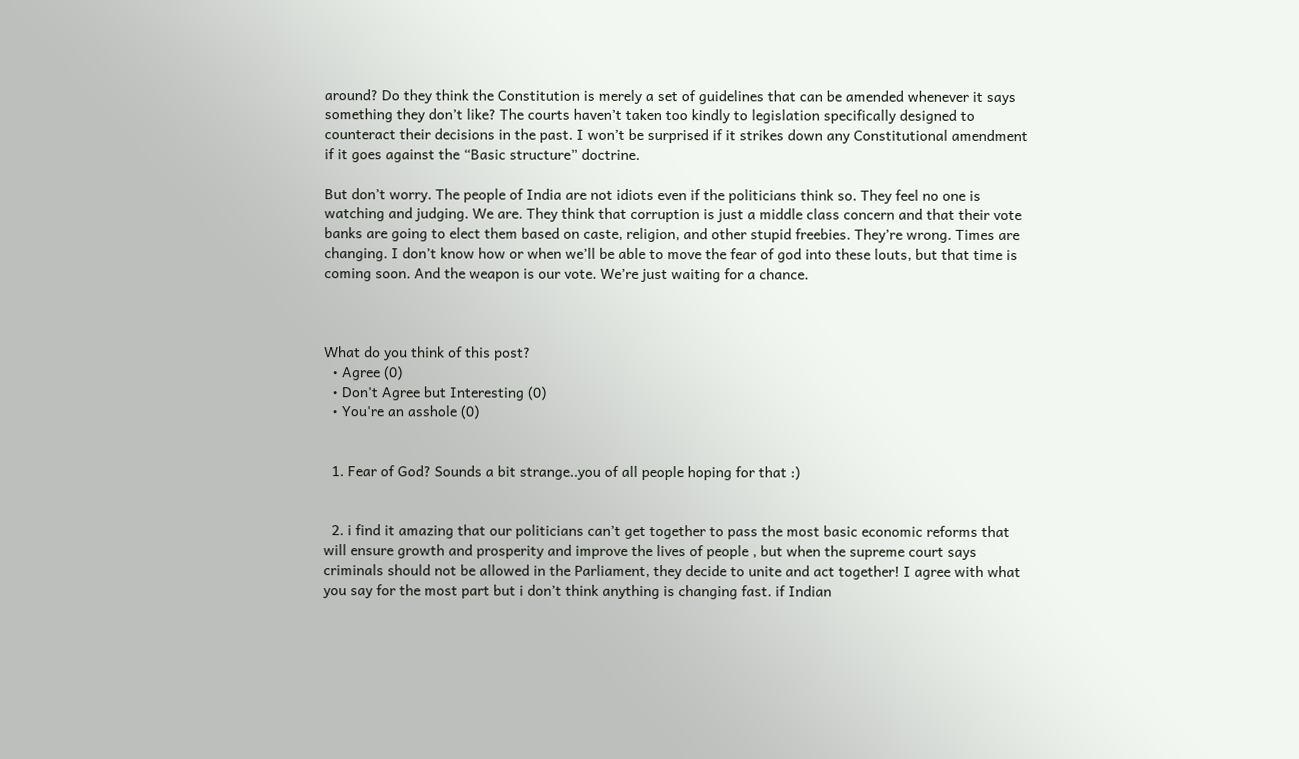around? Do they think the Constitution is merely a set of guidelines that can be amended whenever it says something they don’t like? The courts haven’t taken too kindly to legislation specifically designed to counteract their decisions in the past. I won’t be surprised if it strikes down any Constitutional amendment if it goes against the “Basic structure” doctrine.

But don’t worry. The people of India are not idiots even if the politicians think so. They feel no one is watching and judging. We are. They think that corruption is just a middle class concern and that their vote banks are going to elect them based on caste, religion, and other stupid freebies. They’re wrong. Times are changing. I don’t know how or when we’ll be able to move the fear of god into these louts, but that time is coming soon. And the weapon is our vote. We’re just waiting for a chance.



What do you think of this post?
  • Agree (0)
  • Don't Agree but Interesting (0)
  • You're an asshole (0)


  1. Fear of God? Sounds a bit strange..you of all people hoping for that :)


  2. i find it amazing that our politicians can’t get together to pass the most basic economic reforms that will ensure growth and prosperity and improve the lives of people , but when the supreme court says criminals should not be allowed in the Parliament, they decide to unite and act together! I agree with what you say for the most part but i don’t think anything is changing fast. if Indian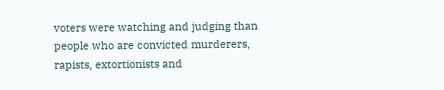voters were watching and judging than people who are convicted murderers, rapists, extortionists and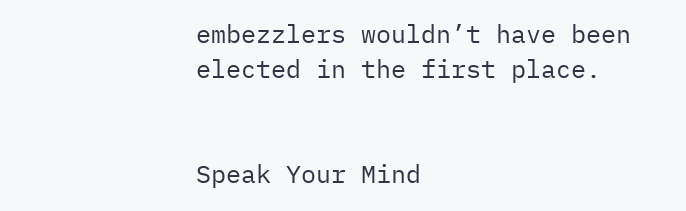embezzlers wouldn’t have been elected in the first place.


Speak Your Mind